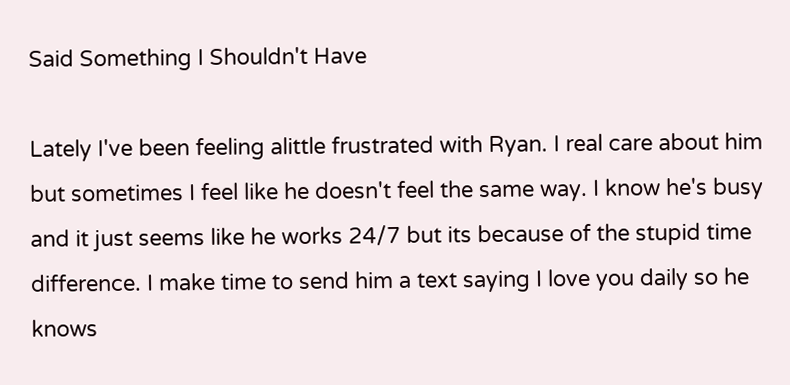Said Something I Shouldn't Have

Lately I've been feeling alittle frustrated with Ryan. I real care about him but sometimes I feel like he doesn't feel the same way. I know he's busy and it just seems like he works 24/7 but its because of the stupid time difference. I make time to send him a text saying I love you daily so he knows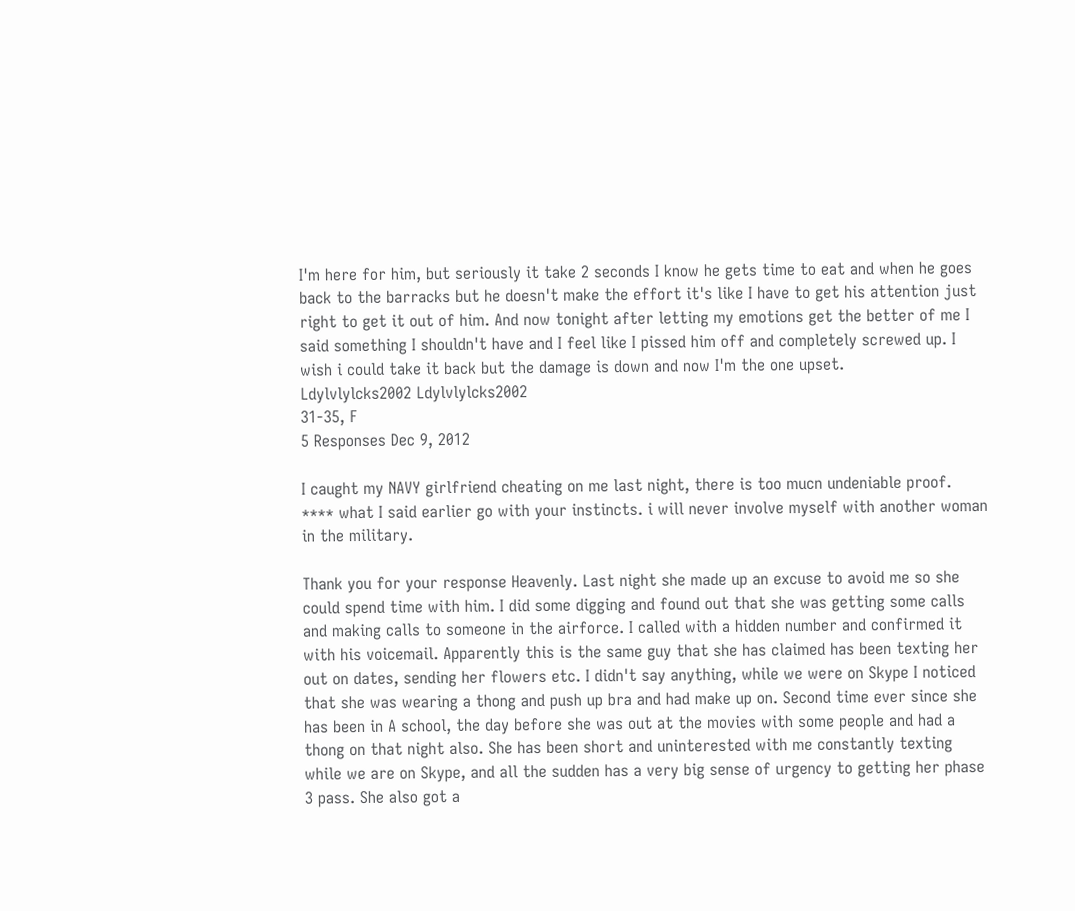I'm here for him, but seriously it take 2 seconds I know he gets time to eat and when he goes back to the barracks but he doesn't make the effort it's like I have to get his attention just right to get it out of him. And now tonight after letting my emotions get the better of me I said something I shouldn't have and I feel like I pissed him off and completely screwed up. I wish i could take it back but the damage is down and now I'm the one upset.
Ldylvlylcks2002 Ldylvlylcks2002
31-35, F
5 Responses Dec 9, 2012

I caught my NAVY girlfriend cheating on me last night, there is too mucn undeniable proof. **** what I said earlier go with your instincts. i will never involve myself with another woman in the military.

Thank you for your response Heavenly. Last night she made up an excuse to avoid me so she could spend time with him. I did some digging and found out that she was getting some calls and making calls to someone in the airforce. I called with a hidden number and confirmed it with his voicemail. Apparently this is the same guy that she has claimed has been texting her out on dates, sending her flowers etc. I didn't say anything, while we were on Skype I noticed that she was wearing a thong and push up bra and had make up on. Second time ever since she has been in A school, the day before she was out at the movies with some people and had a thong on that night also. She has been short and uninterested with me constantly texting while we are on Skype, and all the sudden has a very big sense of urgency to getting her phase 3 pass. She also got a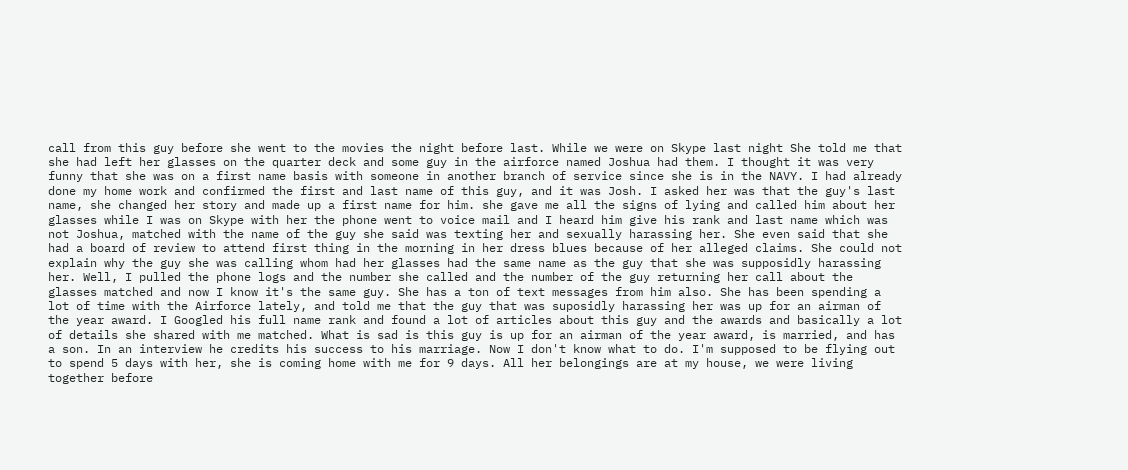call from this guy before she went to the movies the night before last. While we were on Skype last night She told me that she had left her glasses on the quarter deck and some guy in the airforce named Joshua had them. I thought it was very funny that she was on a first name basis with someone in another branch of service since she is in the NAVY. I had already done my home work and confirmed the first and last name of this guy, and it was Josh. I asked her was that the guy's last name, she changed her story and made up a first name for him. she gave me all the signs of lying and called him about her glasses while I was on Skype with her the phone went to voice mail and I heard him give his rank and last name which was not Joshua, matched with the name of the guy she said was texting her and sexually harassing her. She even said that she had a board of review to attend first thing in the morning in her dress blues because of her alleged claims. She could not explain why the guy she was calling whom had her glasses had the same name as the guy that she was supposidly harassing her. Well, I pulled the phone logs and the number she called and the number of the guy returning her call about the glasses matched and now I know it's the same guy. She has a ton of text messages from him also. She has been spending a lot of time with the Airforce lately, and told me that the guy that was suposidly harassing her was up for an airman of the year award. I Googled his full name rank and found a lot of articles about this guy and the awards and basically a lot of details she shared with me matched. What is sad is this guy is up for an airman of the year award, is married, and has a son. In an interview he credits his success to his marriage. Now I don't know what to do. I'm supposed to be flying out to spend 5 days with her, she is coming home with me for 9 days. All her belongings are at my house, we were living together before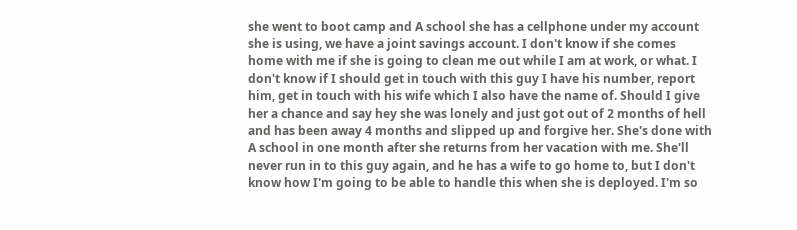she went to boot camp and A school she has a cellphone under my account she is using, we have a joint savings account. I don't know if she comes home with me if she is going to clean me out while I am at work, or what. I don't know if I should get in touch with this guy I have his number, report him, get in touch with his wife which I also have the name of. Should I give her a chance and say hey she was lonely and just got out of 2 months of hell and has been away 4 months and slipped up and forgive her. She's done with A school in one month after she returns from her vacation with me. She'll never run in to this guy again, and he has a wife to go home to, but I don't know how I'm going to be able to handle this when she is deployed. I'm so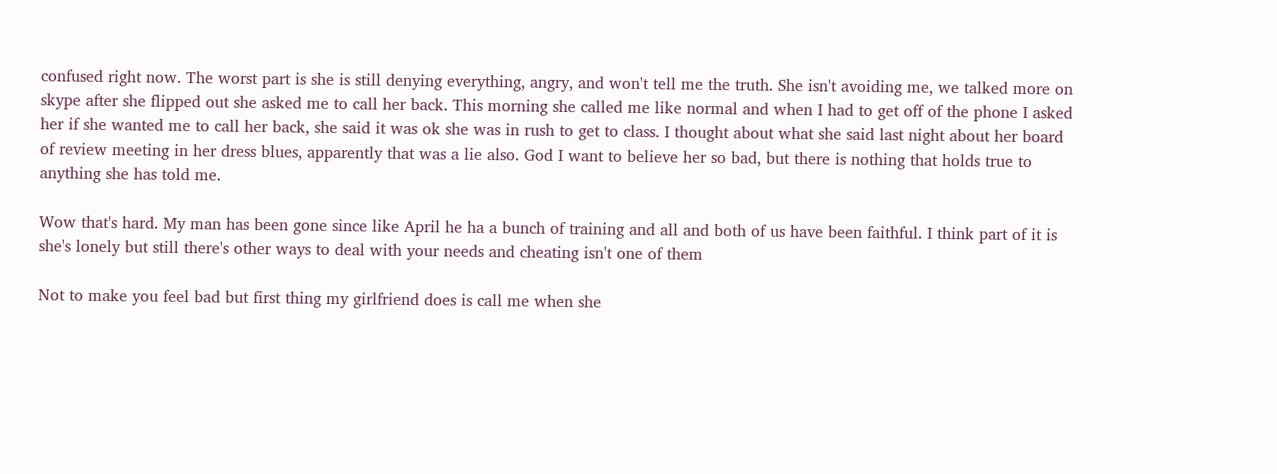confused right now. The worst part is she is still denying everything, angry, and won't tell me the truth. She isn't avoiding me, we talked more on skype after she flipped out she asked me to call her back. This morning she called me like normal and when I had to get off of the phone I asked her if she wanted me to call her back, she said it was ok she was in rush to get to class. I thought about what she said last night about her board of review meeting in her dress blues, apparently that was a lie also. God I want to believe her so bad, but there is nothing that holds true to anything she has told me.

Wow that's hard. My man has been gone since like April he ha a bunch of training and all and both of us have been faithful. I think part of it is she's lonely but still there's other ways to deal with your needs and cheating isn't one of them

Not to make you feel bad but first thing my girlfriend does is call me when she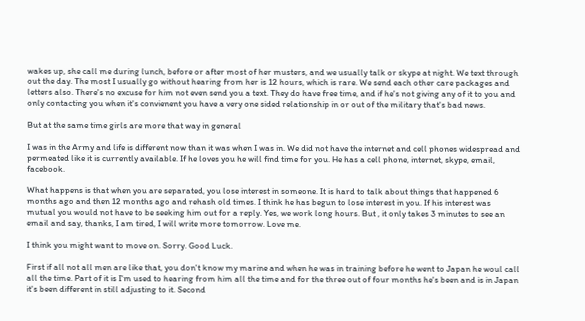wakes up, she call me during lunch, before or after most of her musters, and we usually talk or skype at night. We text through out the day. The most I usually go without hearing from her is 12 hours, which is rare. We send each other care packages and letters also. There's no excuse for him not even send you a text. They do have free time, and if he's not giving any of it to you and only contacting you when it's convienent you have a very one sided relationship in or out of the military that's bad news.

But at the same time girls are more that way in general

I was in the Army and life is different now than it was when I was in. We did not have the internet and cell phones widespread and permeated like it is currently available. If he loves you he will find time for you. He has a cell phone, internet, skype, email, facebook.

What happens is that when you are separated, you lose interest in someone. It is hard to talk about things that happened 6 months ago and then 12 months ago and rehash old times. I think he has begun to lose interest in you. If his interest was mutual you would not have to be seeking him out for a reply. Yes, we work long hours. But , it only takes 3 minutes to see an email and say, thanks, I am tired, I will write more tomorrow. Love me.

I think you might want to move on. Sorry. Good Luck.

First if all not all men are like that, you don't know my marine and when he was in training before he went to Japan he woul call all the time. Part of it is I'm used to hearing from him all the time and for the three out of four months he's been and is in Japan it's been different in still adjusting to it. Second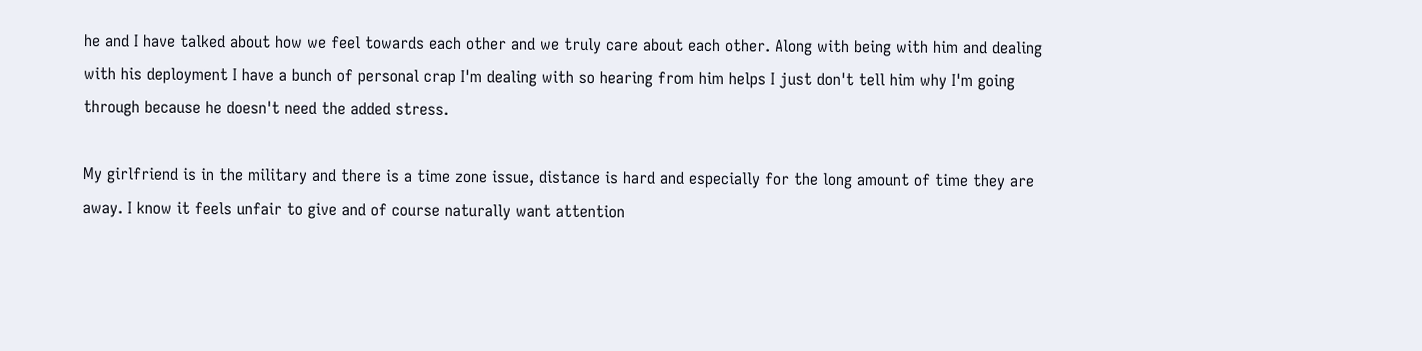he and I have talked about how we feel towards each other and we truly care about each other. Along with being with him and dealing with his deployment I have a bunch of personal crap I'm dealing with so hearing from him helps I just don't tell him why I'm going through because he doesn't need the added stress.

My girlfriend is in the military and there is a time zone issue, distance is hard and especially for the long amount of time they are away. I know it feels unfair to give and of course naturally want attention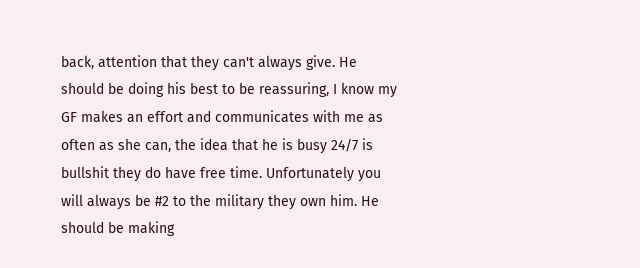back, attention that they can't always give. He should be doing his best to be reassuring, I know my GF makes an effort and communicates with me as often as she can, the idea that he is busy 24/7 is bullshit they do have free time. Unfortunately you will always be #2 to the military they own him. He should be making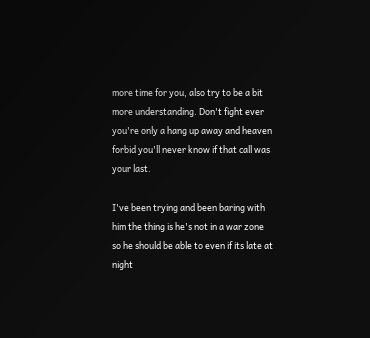more time for you, also try to be a bit more understanding. Don't fight ever you're only a hang up away and heaven forbid you'll never know if that call was your last.

I've been trying and been baring with him the thing is he's not in a war zone so he should be able to even if its late at night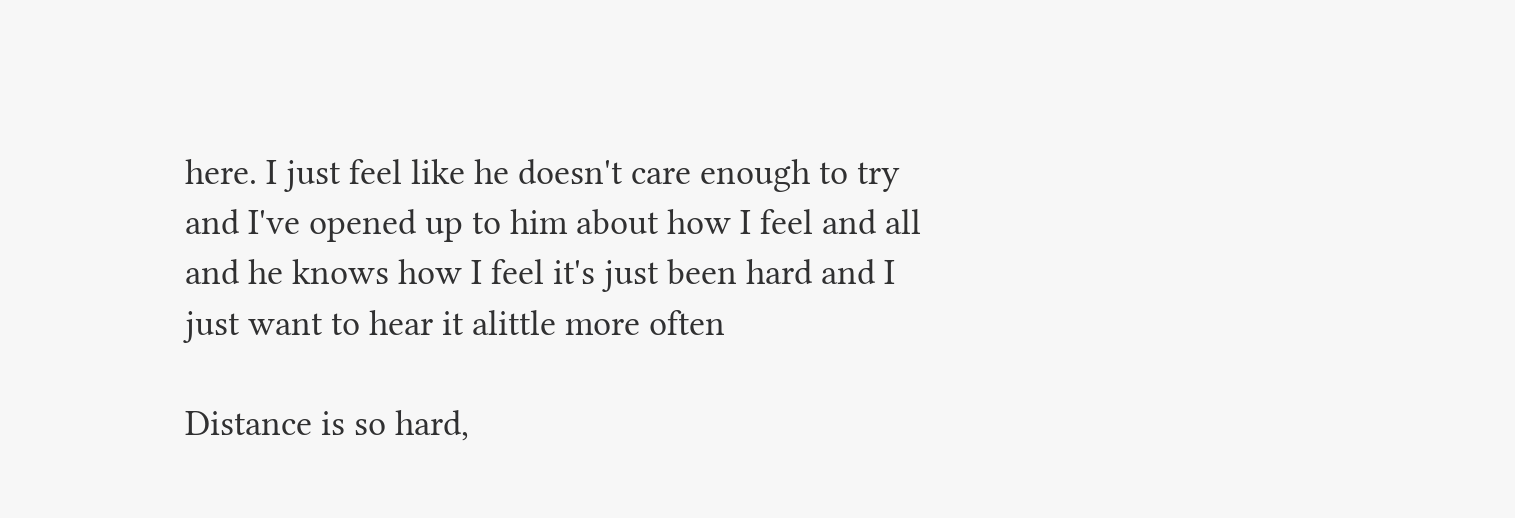here. I just feel like he doesn't care enough to try and I've opened up to him about how I feel and all and he knows how I feel it's just been hard and I just want to hear it alittle more often

Distance is so hard,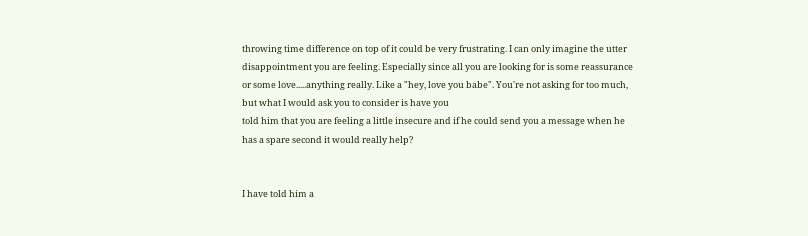throwing time difference on top of it could be very frustrating. I can only imagine the utter disappointment you are feeling. Especially since all you are looking for is some reassurance or some love.....anything really. Like a "hey, love you babe". You're not asking for too much, but what I would ask you to consider is have you
told him that you are feeling a little insecure and if he could send you a message when he has a spare second it would really help?


I have told him a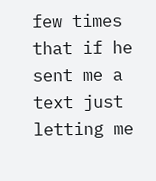few times that if he sent me a text just letting me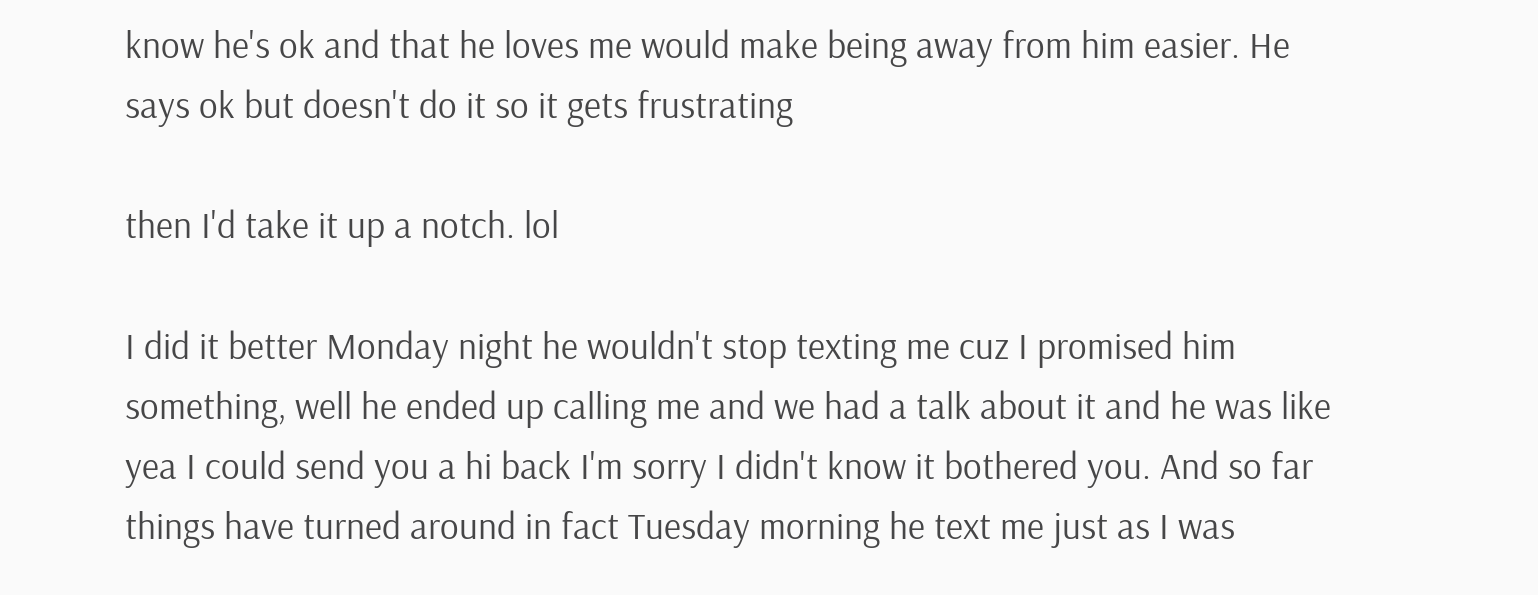know he's ok and that he loves me would make being away from him easier. He says ok but doesn't do it so it gets frustrating

then I'd take it up a notch. lol

I did it better Monday night he wouldn't stop texting me cuz I promised him something, well he ended up calling me and we had a talk about it and he was like yea I could send you a hi back I'm sorry I didn't know it bothered you. And so far things have turned around in fact Tuesday morning he text me just as I was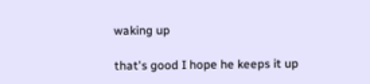waking up

that's good I hope he keeps it up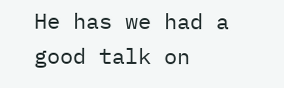He has we had a good talk on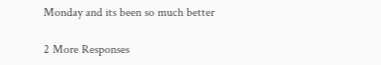Monday and its been so much better

2 More Responses